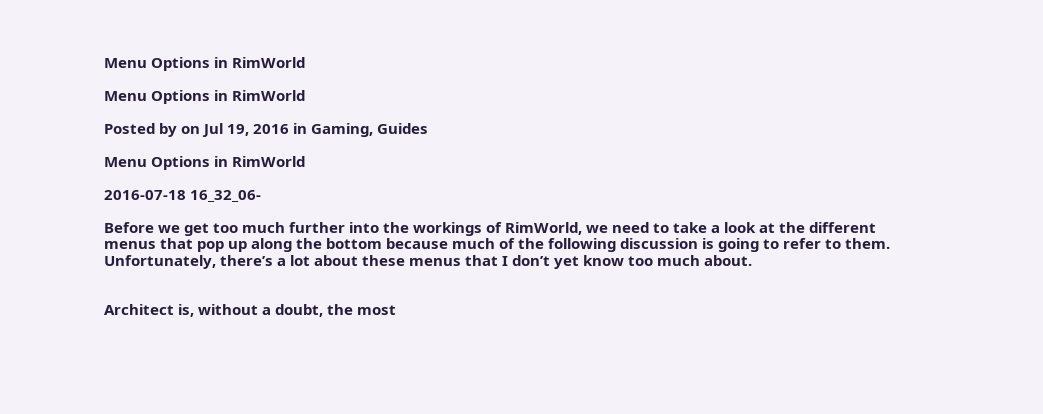Menu Options in RimWorld

Menu Options in RimWorld

Posted by on Jul 19, 2016 in Gaming, Guides

Menu Options in RimWorld

2016-07-18 16_32_06-

Before we get too much further into the workings of RimWorld, we need to take a look at the different menus that pop up along the bottom because much of the following discussion is going to refer to them. Unfortunately, there’s a lot about these menus that I don’t yet know too much about.


Architect is, without a doubt, the most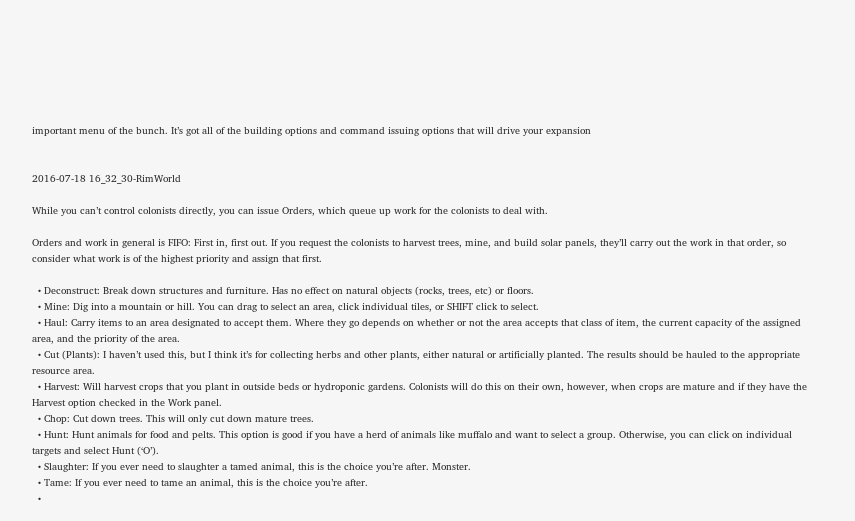important menu of the bunch. It’s got all of the building options and command issuing options that will drive your expansion


2016-07-18 16_32_30-RimWorld

While you can’t control colonists directly, you can issue Orders, which queue up work for the colonists to deal with.

Orders and work in general is FIFO: First in, first out. If you request the colonists to harvest trees, mine, and build solar panels, they’ll carry out the work in that order, so consider what work is of the highest priority and assign that first.

  • Deconstruct: Break down structures and furniture. Has no effect on natural objects (rocks, trees, etc) or floors.
  • Mine: Dig into a mountain or hill. You can drag to select an area, click individual tiles, or SHIFT click to select.
  • Haul: Carry items to an area designated to accept them. Where they go depends on whether or not the area accepts that class of item, the current capacity of the assigned area, and the priority of the area.
  • Cut (Plants): I haven’t used this, but I think it’s for collecting herbs and other plants, either natural or artificially planted. The results should be hauled to the appropriate resource area.
  • Harvest: Will harvest crops that you plant in outside beds or hydroponic gardens. Colonists will do this on their own, however, when crops are mature and if they have the Harvest option checked in the Work panel.
  • Chop: Cut down trees. This will only cut down mature trees.
  • Hunt: Hunt animals for food and pelts. This option is good if you have a herd of animals like muffalo and want to select a group. Otherwise, you can click on individual targets and select Hunt (‘O’).
  • Slaughter: If you ever need to slaughter a tamed animal, this is the choice you’re after. Monster.
  • Tame: If you ever need to tame an animal, this is the choice you’re after.
  •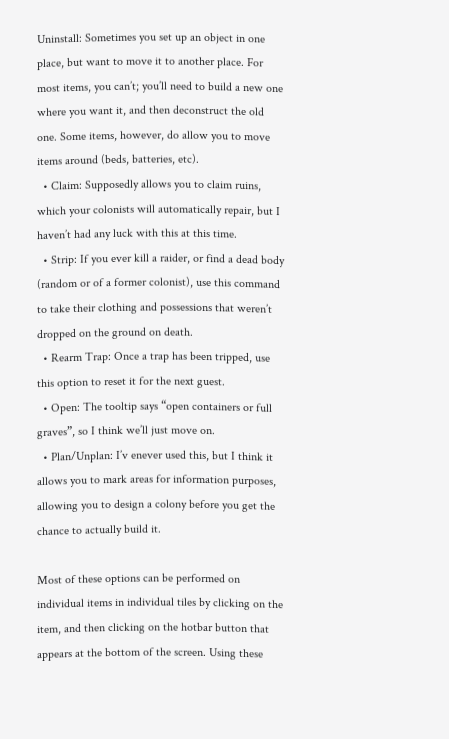Uninstall: Sometimes you set up an object in one place, but want to move it to another place. For most items, you can’t; you’ll need to build a new one where you want it, and then deconstruct the old one. Some items, however, do allow you to move items around (beds, batteries, etc).
  • Claim: Supposedly allows you to claim ruins, which your colonists will automatically repair, but I haven’t had any luck with this at this time.
  • Strip: If you ever kill a raider, or find a dead body (random or of a former colonist), use this command to take their clothing and possessions that weren’t dropped on the ground on death.
  • Rearm Trap: Once a trap has been tripped, use this option to reset it for the next guest.
  • Open: The tooltip says “open containers or full graves”, so I think we’ll just move on.
  • Plan/Unplan: I’v enever used this, but I think it allows you to mark areas for information purposes, allowing you to design a colony before you get the chance to actually build it.

Most of these options can be performed on individual items in individual tiles by clicking on the item, and then clicking on the hotbar button that appears at the bottom of the screen. Using these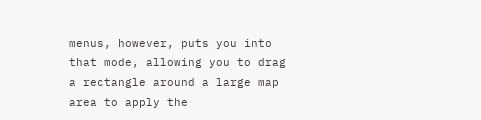menus, however, puts you into that mode, allowing you to drag a rectangle around a large map area to apply the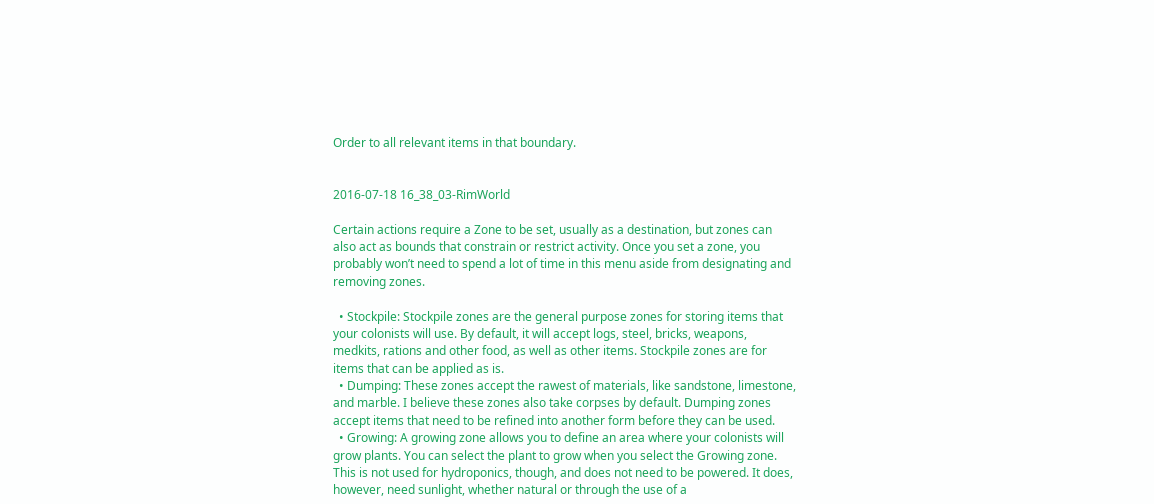Order to all relevant items in that boundary.


2016-07-18 16_38_03-RimWorld

Certain actions require a Zone to be set, usually as a destination, but zones can also act as bounds that constrain or restrict activity. Once you set a zone, you probably won’t need to spend a lot of time in this menu aside from designating and removing zones.

  • Stockpile: Stockpile zones are the general purpose zones for storing items that your colonists will use. By default, it will accept logs, steel, bricks, weapons, medkits, rations and other food, as well as other items. Stockpile zones are for items that can be applied as is.
  • Dumping: These zones accept the rawest of materials, like sandstone, limestone, and marble. I believe these zones also take corpses by default. Dumping zones accept items that need to be refined into another form before they can be used.
  • Growing: A growing zone allows you to define an area where your colonists will grow plants. You can select the plant to grow when you select the Growing zone. This is not used for hydroponics, though, and does not need to be powered. It does, however, need sunlight, whether natural or through the use of a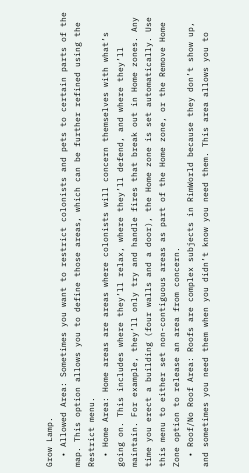Grow Lamp.
  • Allowed Area: Sometimes you want to restrict colonists and pets to certain parts of the map. This option allows you to define those areas, which can be further refined using the Restrict menu.
  • Home Area: Home areas are areas where colonists will concern themselves with what’s going on. This includes where they’ll relax, where they’ll defend, and where they’ll maintain. For example, they’ll only try and handle fires that break out in Home zones. Any time you erect a building (four walls and a door), the Home zone is set automatically. Use this menu to either set non-contiguous areas as part of the Home zone, or the Remove Home Zone option to release an area from concern.
  • Roof/No Roof Area: Roofs are complex subjects in RimWorld because they don’t show up, and sometimes you need them when you didn’t know you need them. This area allows you to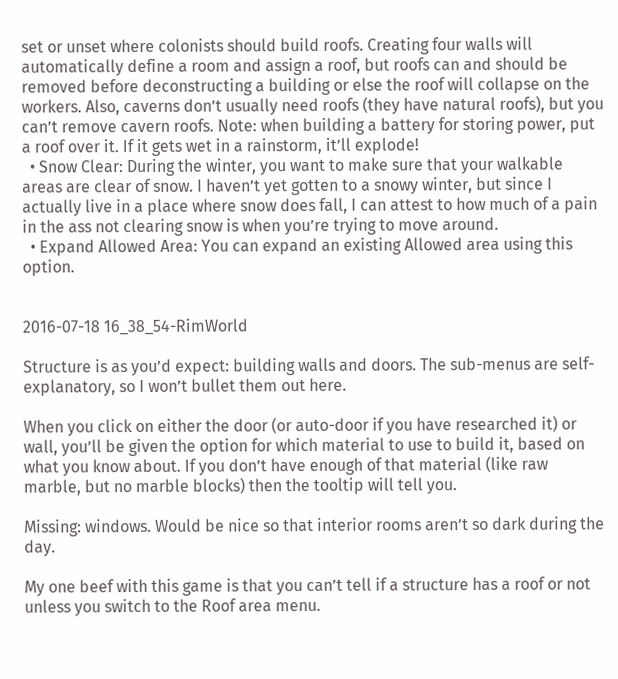set or unset where colonists should build roofs. Creating four walls will automatically define a room and assign a roof, but roofs can and should be removed before deconstructing a building or else the roof will collapse on the workers. Also, caverns don’t usually need roofs (they have natural roofs), but you can’t remove cavern roofs. Note: when building a battery for storing power, put a roof over it. If it gets wet in a rainstorm, it’ll explode!
  • Snow Clear: During the winter, you want to make sure that your walkable areas are clear of snow. I haven’t yet gotten to a snowy winter, but since I actually live in a place where snow does fall, I can attest to how much of a pain in the ass not clearing snow is when you’re trying to move around.
  • Expand Allowed Area: You can expand an existing Allowed area using this option.


2016-07-18 16_38_54-RimWorld

Structure is as you’d expect: building walls and doors. The sub-menus are self-explanatory, so I won’t bullet them out here.

When you click on either the door (or auto-door if you have researched it) or wall, you’ll be given the option for which material to use to build it, based on what you know about. If you don’t have enough of that material (like raw marble, but no marble blocks) then the tooltip will tell you.

Missing: windows. Would be nice so that interior rooms aren’t so dark during the day.

My one beef with this game is that you can’t tell if a structure has a roof or not unless you switch to the Roof area menu.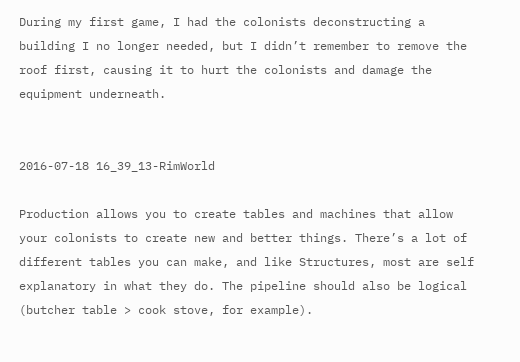During my first game, I had the colonists deconstructing a building I no longer needed, but I didn’t remember to remove the roof first, causing it to hurt the colonists and damage the equipment underneath.


2016-07-18 16_39_13-RimWorld

Production allows you to create tables and machines that allow your colonists to create new and better things. There’s a lot of different tables you can make, and like Structures, most are self explanatory in what they do. The pipeline should also be logical (butcher table > cook stove, for example).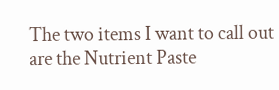The two items I want to call out are the Nutrient Paste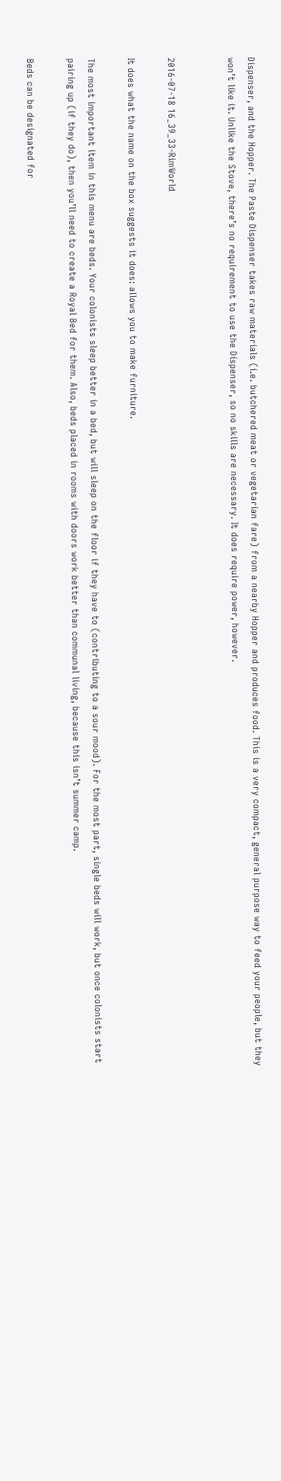Dispenser, and the Hopper. The Paste Dispenser takes raw materials (i.e. butchered meat or vegetarian fare) from a nearby Hopper and produces food. This is a very compact, general purpose way to feed your people, but they won’t like it. Unlike the Stove, there’s no requirement to use the Dispenser, so no skills are necessary. It does require power, however.


2016-07-18 16_39_33-RimWorld

It does what the name on the box suggests it does: allows you to make furniture.

The most important item in this menu are beds. Your colonists sleep better in a bed, but will sleep on the floor if they have to (contributing to a sour mood). For the most part, single beds will work, but once colonists start pairing up (if they do), then you’ll need to create a Royal Bed for them. Also, beds placed in rooms with doors work better than communal living, because this isn’t summer camp.

Beds can be designated for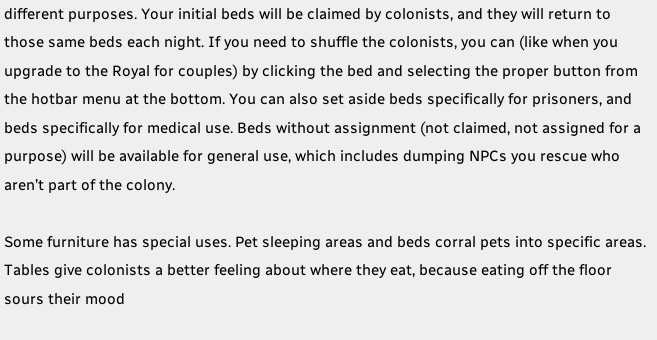different purposes. Your initial beds will be claimed by colonists, and they will return to those same beds each night. If you need to shuffle the colonists, you can (like when you upgrade to the Royal for couples) by clicking the bed and selecting the proper button from the hotbar menu at the bottom. You can also set aside beds specifically for prisoners, and beds specifically for medical use. Beds without assignment (not claimed, not assigned for a purpose) will be available for general use, which includes dumping NPCs you rescue who aren’t part of the colony.

Some furniture has special uses. Pet sleeping areas and beds corral pets into specific areas. Tables give colonists a better feeling about where they eat, because eating off the floor sours their mood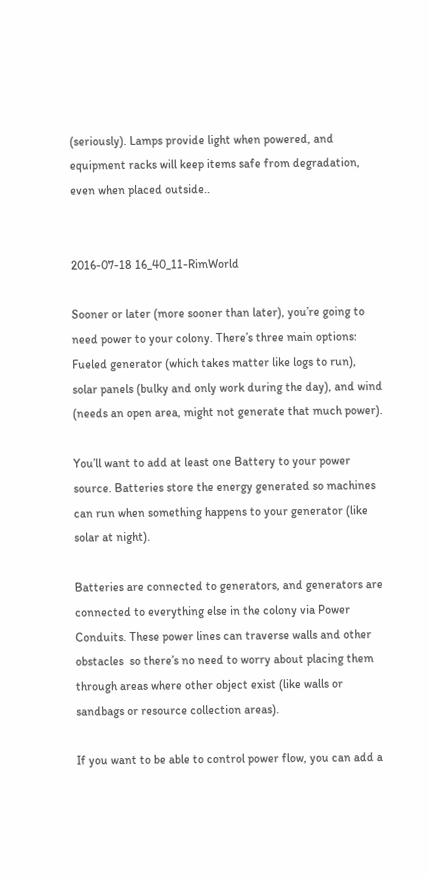(seriously). Lamps provide light when powered, and equipment racks will keep items safe from degradation, even when placed outside..


2016-07-18 16_40_11-RimWorld

Sooner or later (more sooner than later), you’re going to need power to your colony. There’s three main options: Fueled generator (which takes matter like logs to run), solar panels (bulky and only work during the day), and wind (needs an open area, might not generate that much power).

You’ll want to add at least one Battery to your power source. Batteries store the energy generated so machines can run when something happens to your generator (like solar at night).

Batteries are connected to generators, and generators are connected to everything else in the colony via Power Conduits. These power lines can traverse walls and other obstacles  so there’s no need to worry about placing them through areas where other object exist (like walls or sandbags or resource collection areas).

If you want to be able to control power flow, you can add a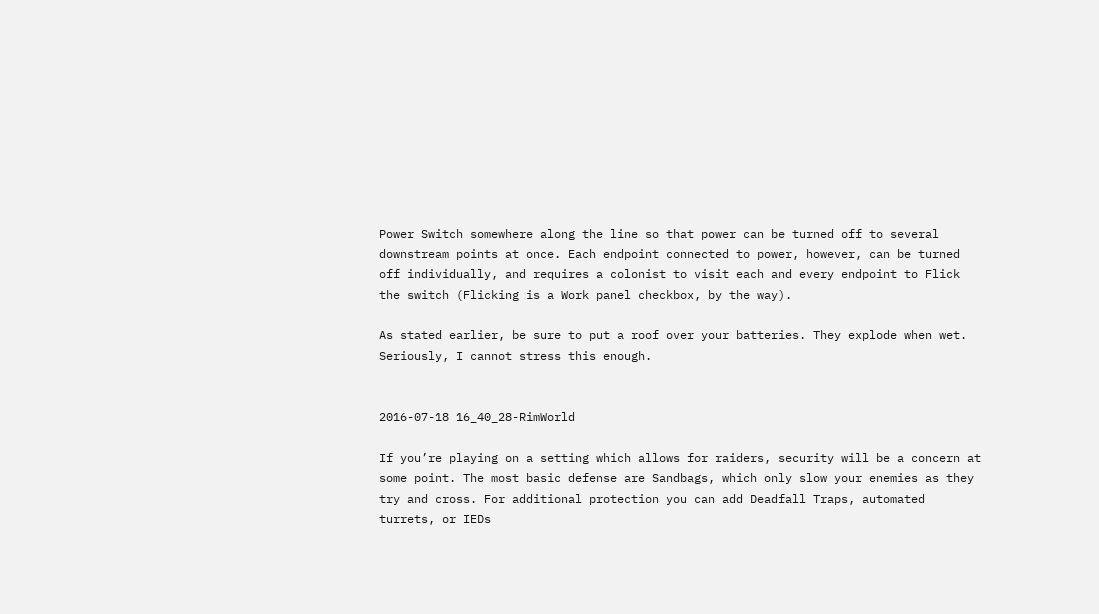Power Switch somewhere along the line so that power can be turned off to several downstream points at once. Each endpoint connected to power, however, can be turned off individually, and requires a colonist to visit each and every endpoint to Flick the switch (Flicking is a Work panel checkbox, by the way).

As stated earlier, be sure to put a roof over your batteries. They explode when wet. Seriously, I cannot stress this enough.


2016-07-18 16_40_28-RimWorld

If you’re playing on a setting which allows for raiders, security will be a concern at some point. The most basic defense are Sandbags, which only slow your enemies as they try and cross. For additional protection you can add Deadfall Traps, automated turrets, or IEDs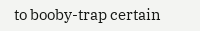to booby-trap certain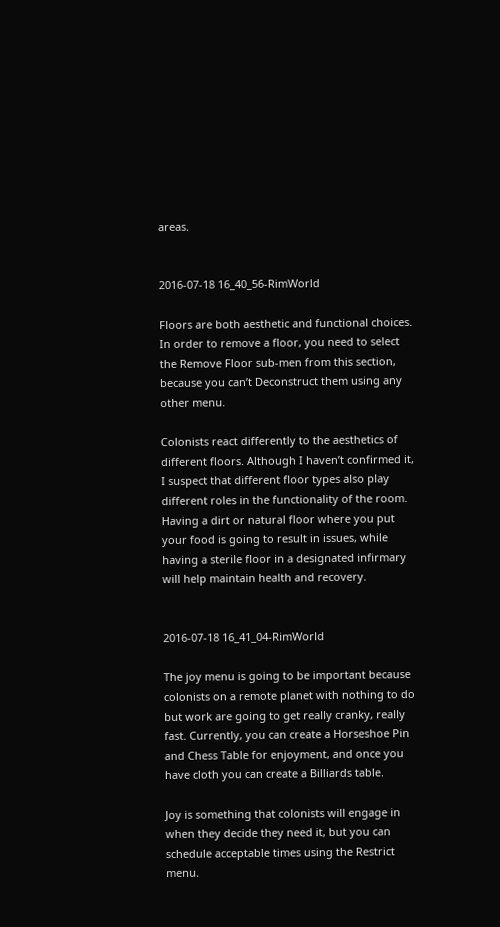areas.


2016-07-18 16_40_56-RimWorld

Floors are both aesthetic and functional choices. In order to remove a floor, you need to select the Remove Floor sub-men from this section, because you can’t Deconstruct them using any other menu.

Colonists react differently to the aesthetics of different floors. Although I haven’t confirmed it, I suspect that different floor types also play different roles in the functionality of the room. Having a dirt or natural floor where you put your food is going to result in issues, while having a sterile floor in a designated infirmary will help maintain health and recovery.


2016-07-18 16_41_04-RimWorld

The joy menu is going to be important because colonists on a remote planet with nothing to do but work are going to get really cranky, really fast. Currently, you can create a Horseshoe Pin and Chess Table for enjoyment, and once you have cloth you can create a Billiards table.

Joy is something that colonists will engage in when they decide they need it, but you can schedule acceptable times using the Restrict menu.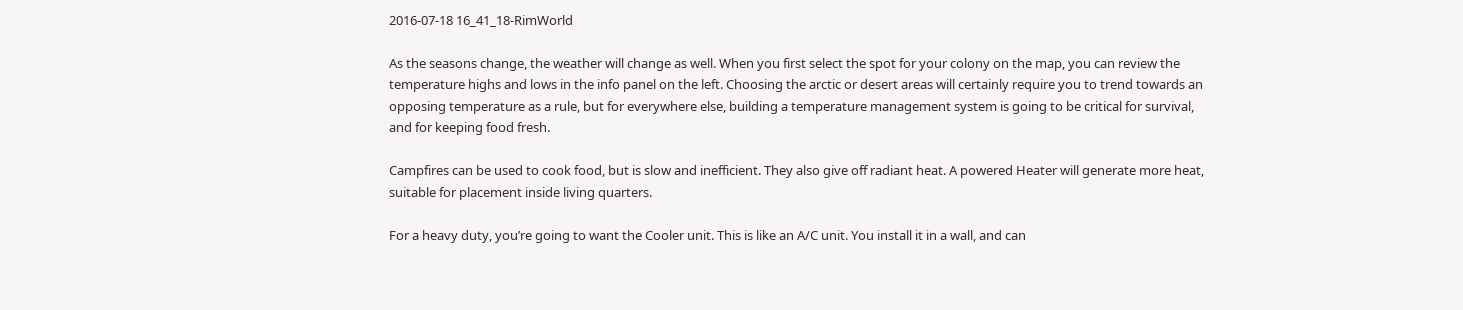2016-07-18 16_41_18-RimWorld

As the seasons change, the weather will change as well. When you first select the spot for your colony on the map, you can review the temperature highs and lows in the info panel on the left. Choosing the arctic or desert areas will certainly require you to trend towards an opposing temperature as a rule, but for everywhere else, building a temperature management system is going to be critical for survival, and for keeping food fresh.

Campfires can be used to cook food, but is slow and inefficient. They also give off radiant heat. A powered Heater will generate more heat, suitable for placement inside living quarters.

For a heavy duty, you’re going to want the Cooler unit. This is like an A/C unit. You install it in a wall, and can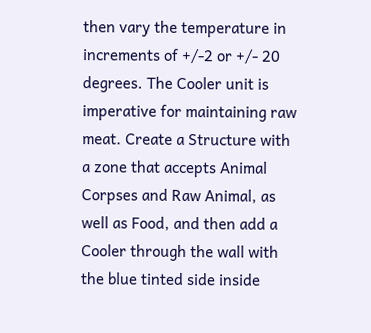then vary the temperature in increments of +/-2 or +/- 20 degrees. The Cooler unit is imperative for maintaining raw meat. Create a Structure with a zone that accepts Animal Corpses and Raw Animal, as well as Food, and then add a Cooler through the wall with the blue tinted side inside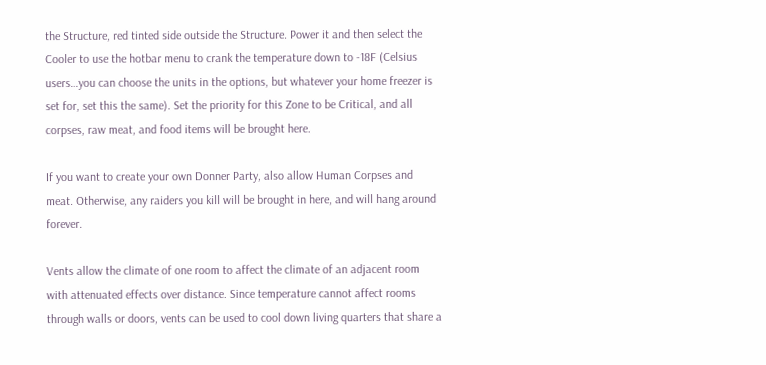the Structure, red tinted side outside the Structure. Power it and then select the Cooler to use the hotbar menu to crank the temperature down to -18F (Celsius users…you can choose the units in the options, but whatever your home freezer is set for, set this the same). Set the priority for this Zone to be Critical, and all corpses, raw meat, and food items will be brought here.

If you want to create your own Donner Party, also allow Human Corpses and meat. Otherwise, any raiders you kill will be brought in here, and will hang around forever.

Vents allow the climate of one room to affect the climate of an adjacent room with attenuated effects over distance. Since temperature cannot affect rooms through walls or doors, vents can be used to cool down living quarters that share a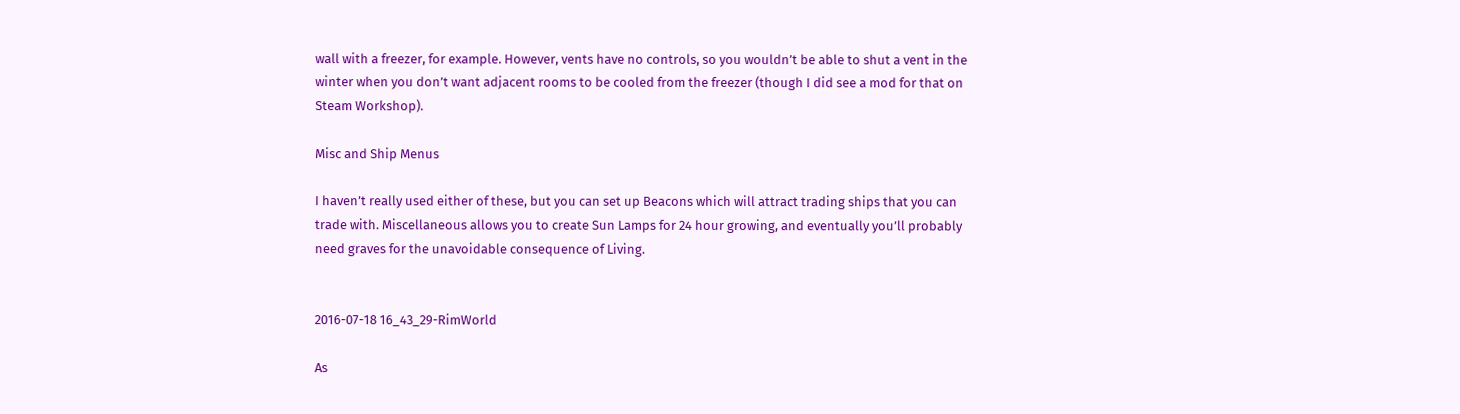wall with a freezer, for example. However, vents have no controls, so you wouldn’t be able to shut a vent in the winter when you don’t want adjacent rooms to be cooled from the freezer (though I did see a mod for that on Steam Workshop).

Misc and Ship Menus

I haven’t really used either of these, but you can set up Beacons which will attract trading ships that you can trade with. Miscellaneous allows you to create Sun Lamps for 24 hour growing, and eventually you’ll probably need graves for the unavoidable consequence of Living.


2016-07-18 16_43_29-RimWorld

As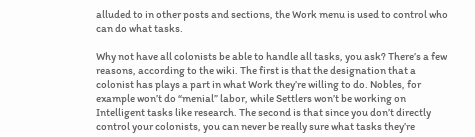alluded to in other posts and sections, the Work menu is used to control who can do what tasks.

Why not have all colonists be able to handle all tasks, you ask? There’s a few reasons, according to the wiki. The first is that the designation that a colonist has plays a part in what Work they’re willing to do. Nobles, for example won’t do “menial” labor, while Settlers won’t be working on Intelligent tasks like research. The second is that since you don’t directly control your colonists, you can never be really sure what tasks they’re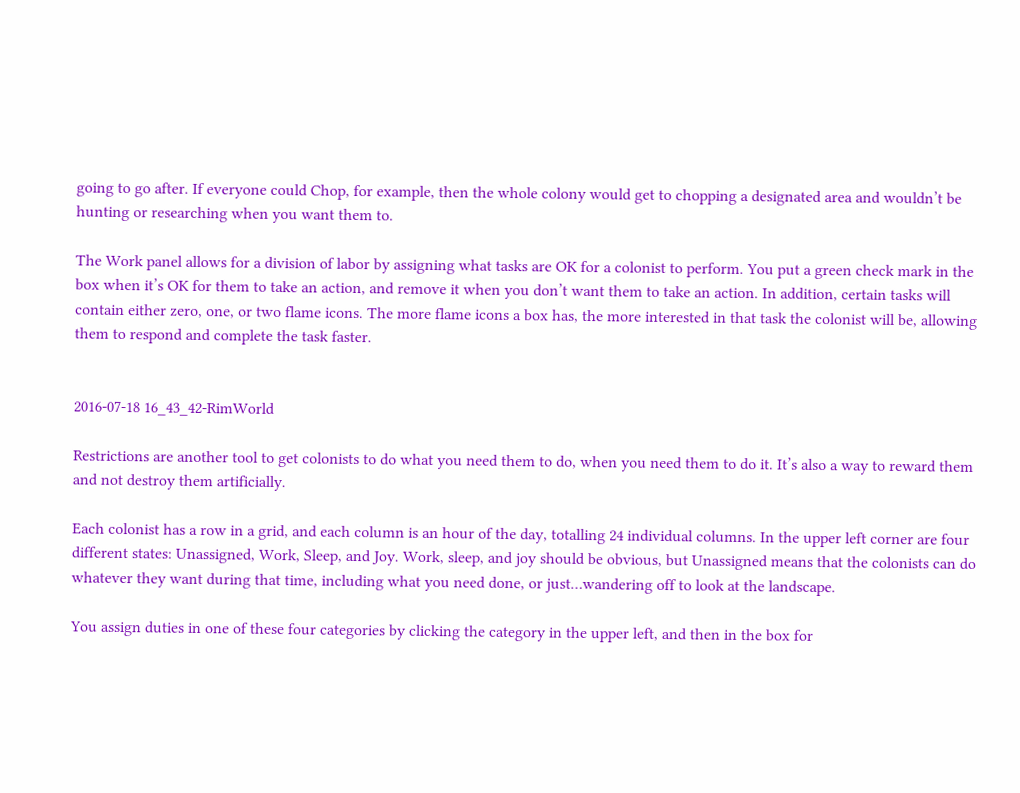going to go after. If everyone could Chop, for example, then the whole colony would get to chopping a designated area and wouldn’t be hunting or researching when you want them to.

The Work panel allows for a division of labor by assigning what tasks are OK for a colonist to perform. You put a green check mark in the box when it’s OK for them to take an action, and remove it when you don’t want them to take an action. In addition, certain tasks will contain either zero, one, or two flame icons. The more flame icons a box has, the more interested in that task the colonist will be, allowing them to respond and complete the task faster.


2016-07-18 16_43_42-RimWorld

Restrictions are another tool to get colonists to do what you need them to do, when you need them to do it. It’s also a way to reward them and not destroy them artificially.

Each colonist has a row in a grid, and each column is an hour of the day, totalling 24 individual columns. In the upper left corner are four different states: Unassigned, Work, Sleep, and Joy. Work, sleep, and joy should be obvious, but Unassigned means that the colonists can do whatever they want during that time, including what you need done, or just…wandering off to look at the landscape.

You assign duties in one of these four categories by clicking the category in the upper left, and then in the box for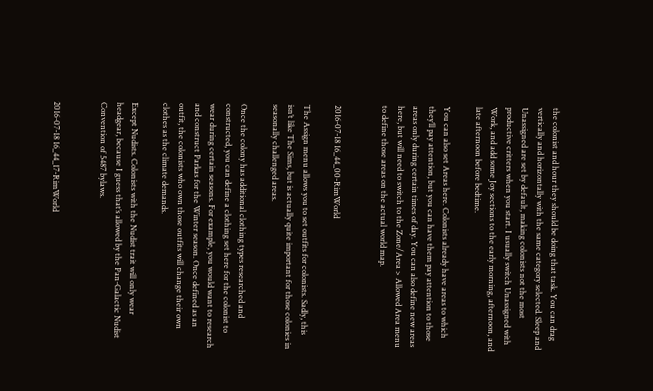the colonist and hour they should be doing that task. You can drag vertically and horizontally with the same category selected. Sleep and Unassigned are set by default, making colonists not the most productive critters when you start. I usually switch Unassigned with Work, and add some Joy sections to the early morning, afternoon, and late afternoon before bedtime.

You can also set Areas here. Colonists already have areas to which they’ll pay attention, but you can have them pay attention to those areas only during certain times of day. You can also define new areas here, but will need to switch to the Zone/Area > Allowed Area menu to define those areas on the actual world map.


2016-07-18 16_44_00-RimWorld

The Assign menu allows you to set outfits for colonists. Sadly, this isn’t like The Sims, but is actually quite important for those colonies in seasonally challenged areas.

Once the colony has additional clothing types researched and constructed, you can define a clothing set here for the colonist to wear during certain seasons. For example, you would want to research and construct Parkas for the Winter season. Once defined as an outfit, the colonists who own those outfits will change their own clothes as the climate demands.

Except Nudists. Colonists with the Nudist trait will only wear headgear, because I guess that’s allowed by the Pan-Galactic Nudist Convention of 5487 bylaws.


2016-07-18 16_44_17-RimWorld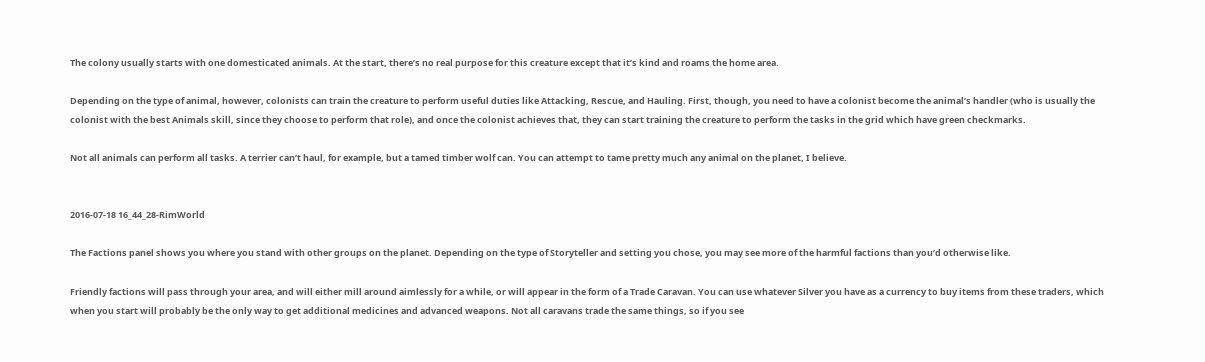The colony usually starts with one domesticated animals. At the start, there’s no real purpose for this creature except that it’s kind and roams the home area.

Depending on the type of animal, however, colonists can train the creature to perform useful duties like Attacking, Rescue, and Hauling. First, though, you need to have a colonist become the animal’s handler (who is usually the colonist with the best Animals skill, since they choose to perform that role), and once the colonist achieves that, they can start training the creature to perform the tasks in the grid which have green checkmarks.

Not all animals can perform all tasks. A terrier can’t haul, for example, but a tamed timber wolf can. You can attempt to tame pretty much any animal on the planet, I believe.


2016-07-18 16_44_28-RimWorld

The Factions panel shows you where you stand with other groups on the planet. Depending on the type of Storyteller and setting you chose, you may see more of the harmful factions than you’d otherwise like.

Friendly factions will pass through your area, and will either mill around aimlessly for a while, or will appear in the form of a Trade Caravan. You can use whatever Silver you have as a currency to buy items from these traders, which when you start will probably be the only way to get additional medicines and advanced weapons. Not all caravans trade the same things, so if you see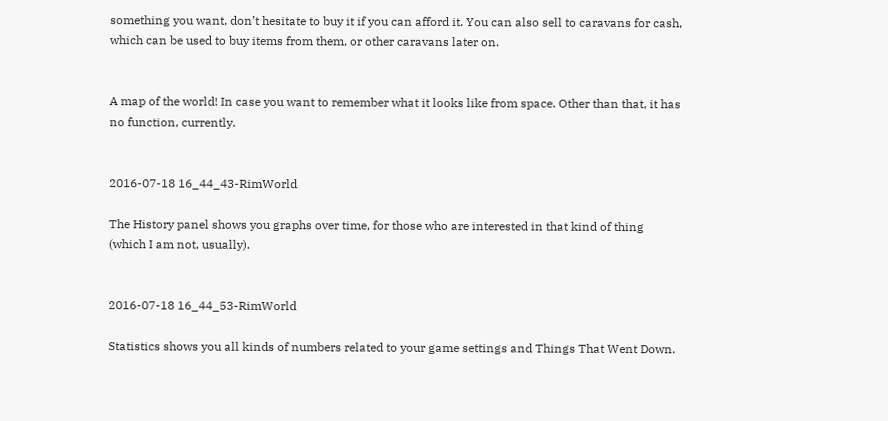something you want, don’t hesitate to buy it if you can afford it. You can also sell to caravans for cash, which can be used to buy items from them, or other caravans later on.


A map of the world! In case you want to remember what it looks like from space. Other than that, it has no function, currently.


2016-07-18 16_44_43-RimWorld

The History panel shows you graphs over time, for those who are interested in that kind of thing (which I am not, usually).


2016-07-18 16_44_53-RimWorld

Statistics shows you all kinds of numbers related to your game settings and Things That Went Down.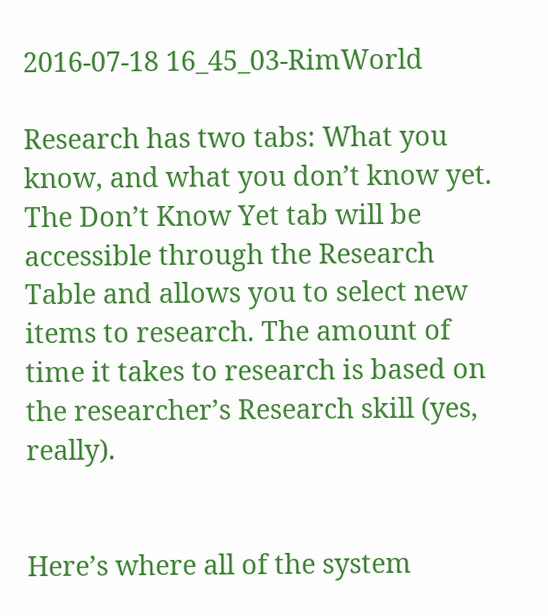2016-07-18 16_45_03-RimWorld

Research has two tabs: What you know, and what you don’t know yet. The Don’t Know Yet tab will be accessible through the Research Table and allows you to select new items to research. The amount of time it takes to research is based on the researcher’s Research skill (yes, really).


Here’s where all of the system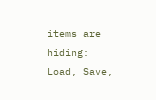items are hiding: Load, Save,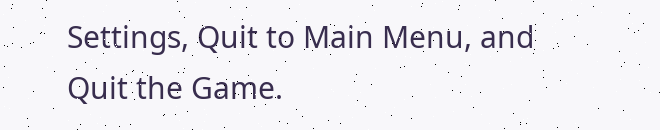Settings, Quit to Main Menu, and Quit the Game.